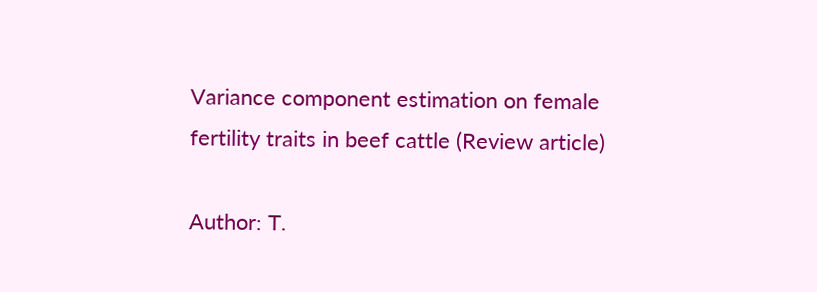Variance component estimation on female fertility traits in beef cattle (Review article)

Author: T.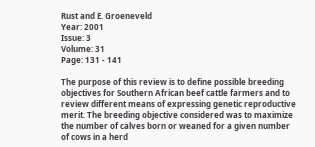Rust and E. Groeneveld
Year: 2001
Issue: 3
Volume: 31
Page: 131 - 141

The purpose of this review is to define possible breeding objectives for Southern African beef cattle farmers and to review different means of expressing genetic reproductive merit. The breeding objective considered was to maximize the number of calves born or weaned for a given number of cows in a herd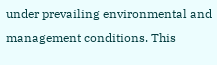under prevailing environmental and management conditions. This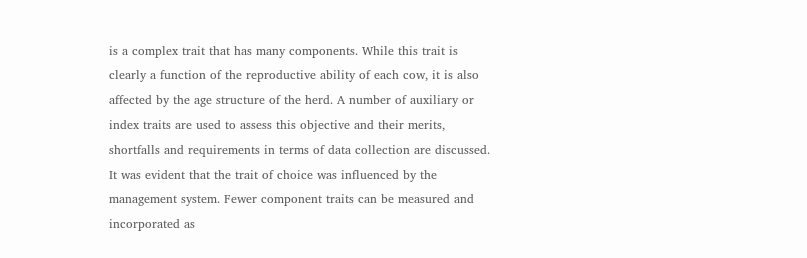is a complex trait that has many components. While this trait is clearly a function of the reproductive ability of each cow, it is also affected by the age structure of the herd. A number of auxiliary or index traits are used to assess this objective and their merits, shortfalls and requirements in terms of data collection are discussed. It was evident that the trait of choice was influenced by the management system. Fewer component traits can be measured and incorporated as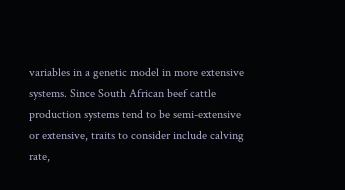variables in a genetic model in more extensive systems. Since South African beef cattle production systems tend to be semi-extensive or extensive, traits to consider include calving rate,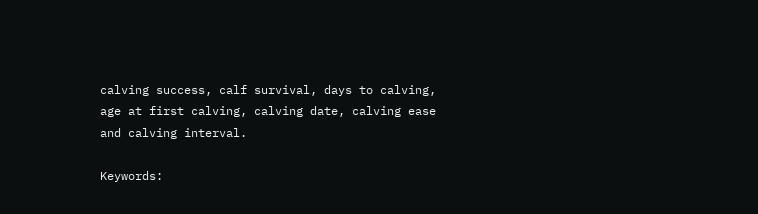calving success, calf survival, days to calving, age at first calving, calving date, calving ease and calving interval.

Keywords: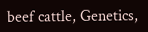beef cattle, Genetics,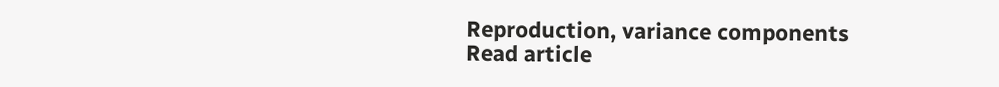Reproduction, variance components
Read article